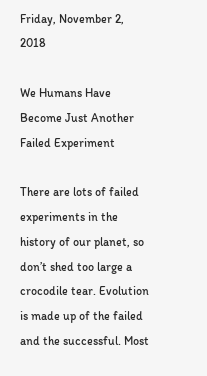Friday, November 2, 2018

We Humans Have Become Just Another Failed Experiment

There are lots of failed experiments in the history of our planet, so don’t shed too large a crocodile tear. Evolution is made up of the failed and the successful. Most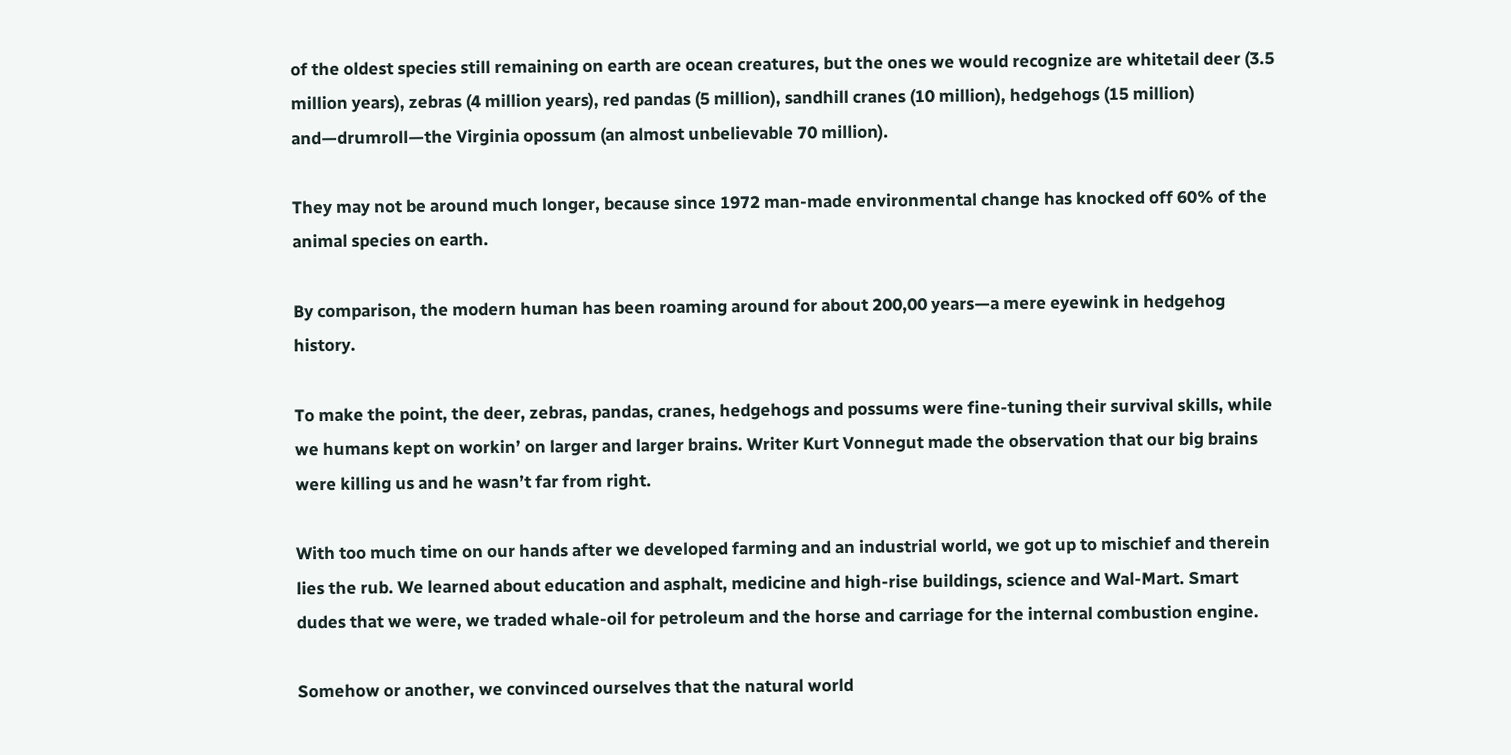of the oldest species still remaining on earth are ocean creatures, but the ones we would recognize are whitetail deer (3.5 million years), zebras (4 million years), red pandas (5 million), sandhill cranes (10 million), hedgehogs (15 million) and—drumroll—the Virginia opossum (an almost unbelievable 70 million).

They may not be around much longer, because since 1972 man-made environmental change has knocked off 60% of the animal species on earth.

By comparison, the modern human has been roaming around for about 200,00 years—a mere eyewink in hedgehog history.

To make the point, the deer, zebras, pandas, cranes, hedgehogs and possums were fine-tuning their survival skills, while we humans kept on workin’ on larger and larger brains. Writer Kurt Vonnegut made the observation that our big brains were killing us and he wasn’t far from right.

With too much time on our hands after we developed farming and an industrial world, we got up to mischief and therein lies the rub. We learned about education and asphalt, medicine and high-rise buildings, science and Wal-Mart. Smart dudes that we were, we traded whale-oil for petroleum and the horse and carriage for the internal combustion engine.

Somehow or another, we convinced ourselves that the natural world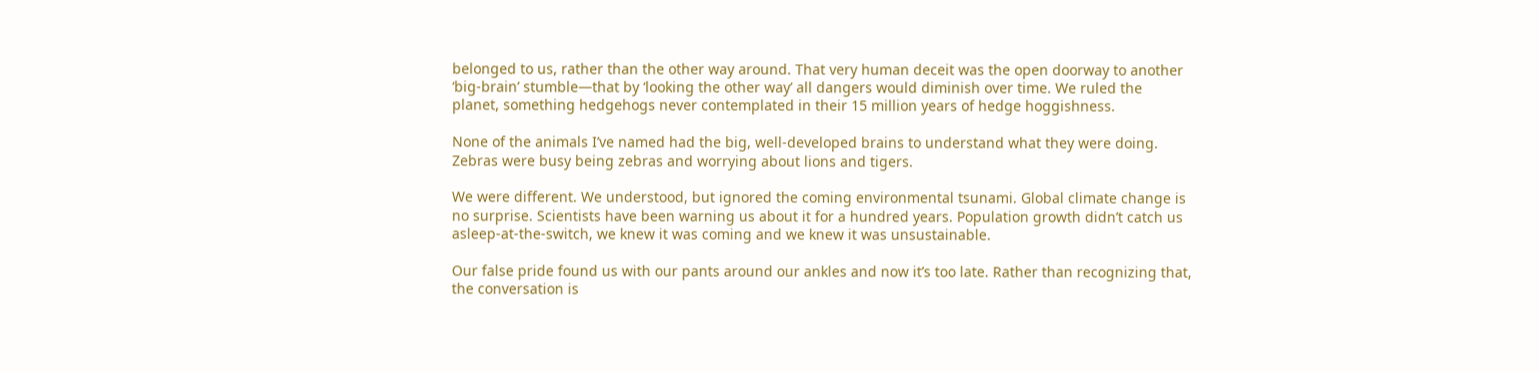belonged to us, rather than the other way around. That very human deceit was the open doorway to another ‘big-brain’ stumble—that by ‘looking the other way’ all dangers would diminish over time. We ruled the planet, something hedgehogs never contemplated in their 15 million years of hedge hoggishness.

None of the animals I’ve named had the big, well-developed brains to understand what they were doing. Zebras were busy being zebras and worrying about lions and tigers.

We were different. We understood, but ignored the coming environmental tsunami. Global climate change is no surprise. Scientists have been warning us about it for a hundred years. Population growth didn’t catch us asleep-at-the-switch, we knew it was coming and we knew it was unsustainable.

Our false pride found us with our pants around our ankles and now it’s too late. Rather than recognizing that, the conversation is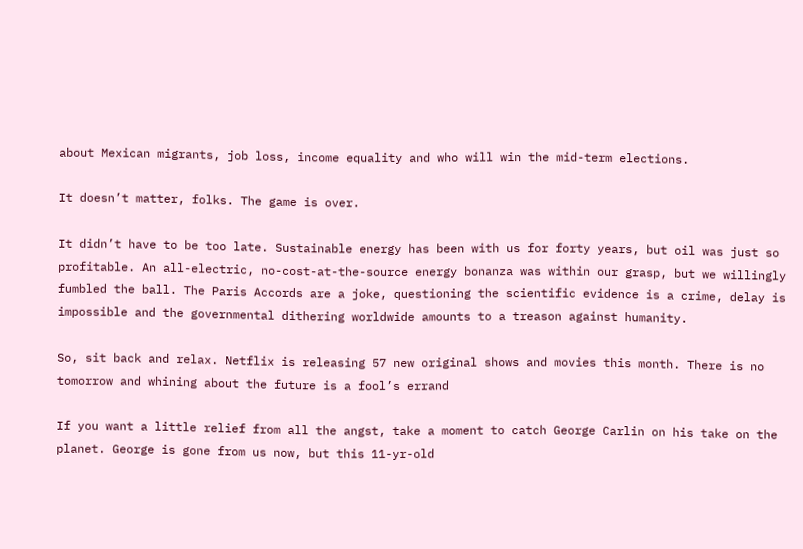about Mexican migrants, job loss, income equality and who will win the mid-term elections.

It doesn’t matter, folks. The game is over.

It didn’t have to be too late. Sustainable energy has been with us for forty years, but oil was just so profitable. An all-electric, no-cost-at-the-source energy bonanza was within our grasp, but we willingly fumbled the ball. The Paris Accords are a joke, questioning the scientific evidence is a crime, delay is impossible and the governmental dithering worldwide amounts to a treason against humanity.

So, sit back and relax. Netflix is releasing 57 new original shows and movies this month. There is no tomorrow and whining about the future is a fool’s errand

If you want a little relief from all the angst, take a moment to catch George Carlin on his take on the planet. George is gone from us now, but this 11-yr-old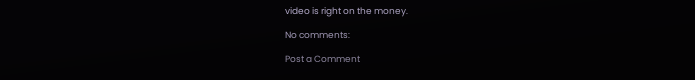video is right on the money.

No comments:

Post a Comment